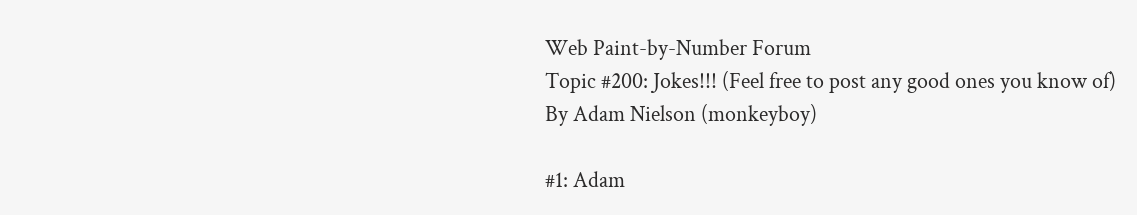Web Paint-by-Number Forum
Topic #200: Jokes!!! (Feel free to post any good ones you know of)
By Adam Nielson (monkeyboy)

#1: Adam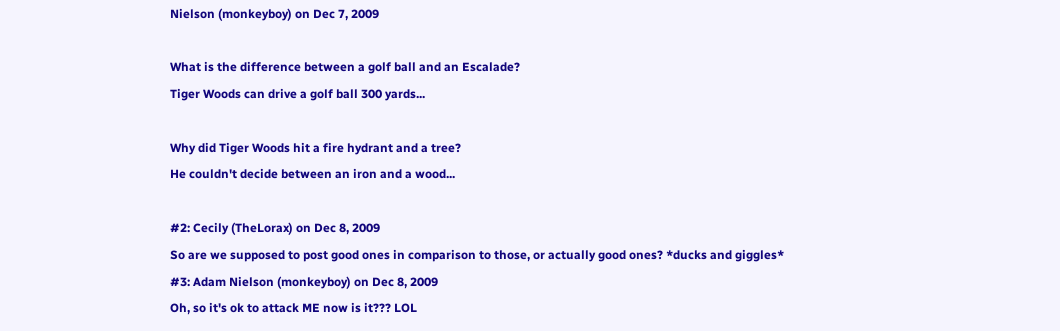Nielson (monkeyboy) on Dec 7, 2009

What is the difference between a golf ball and an Escalade?
Tiger Woods can drive a golf ball 300 yards...

Why did Tiger Woods hit a fire hydrant and a tree?
He couldn't decide between an iron and a wood...

#2: Cecily (TheLorax) on Dec 8, 2009
So are we supposed to post good ones in comparison to those, or actually good ones? *ducks and giggles*
#3: Adam Nielson (monkeyboy) on Dec 8, 2009
Oh, so it's ok to attack ME now is it??? LOL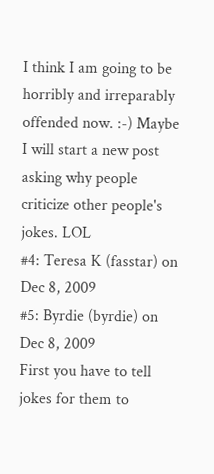I think I am going to be horribly and irreparably offended now. :-) Maybe I will start a new post asking why people criticize other people's jokes. LOL
#4: Teresa K (fasstar) on Dec 8, 2009
#5: Byrdie (byrdie) on Dec 8, 2009
First you have to tell jokes for them to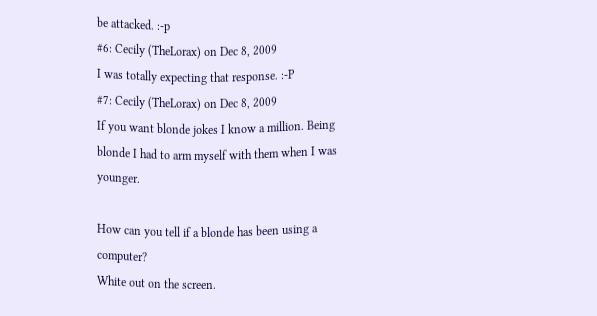be attacked. :-p
#6: Cecily (TheLorax) on Dec 8, 2009
I was totally expecting that response. :-P
#7: Cecily (TheLorax) on Dec 8, 2009
If you want blonde jokes I know a million. Being blonde I had to arm myself with them when I was younger.

How can you tell if a blonde has been using a computer?
White out on the screen.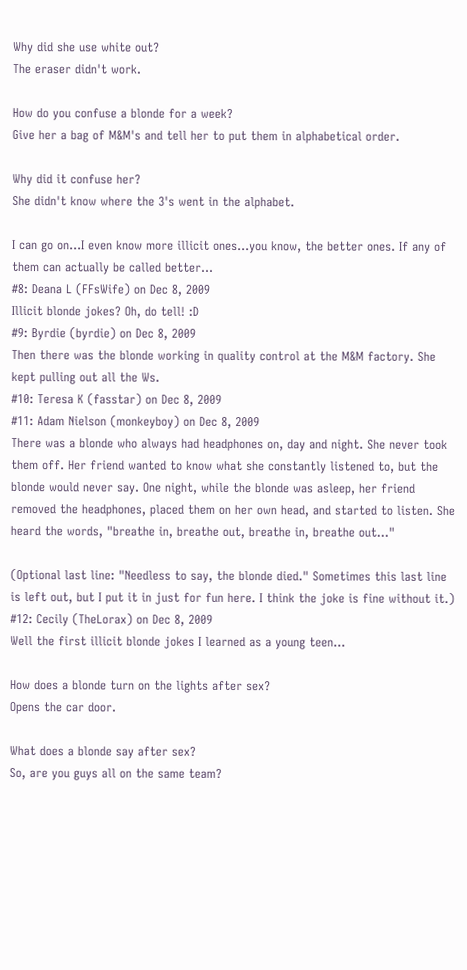Why did she use white out?
The eraser didn't work.

How do you confuse a blonde for a week?
Give her a bag of M&M's and tell her to put them in alphabetical order.

Why did it confuse her?
She didn't know where the 3's went in the alphabet.

I can go on...I even know more illicit ones...you know, the better ones. If any of them can actually be called better...
#8: Deana L (FFsWife) on Dec 8, 2009
Illicit blonde jokes? Oh, do tell! :D
#9: Byrdie (byrdie) on Dec 8, 2009
Then there was the blonde working in quality control at the M&M factory. She kept pulling out all the Ws.
#10: Teresa K (fasstar) on Dec 8, 2009
#11: Adam Nielson (monkeyboy) on Dec 8, 2009
There was a blonde who always had headphones on, day and night. She never took them off. Her friend wanted to know what she constantly listened to, but the blonde would never say. One night, while the blonde was asleep, her friend removed the headphones, placed them on her own head, and started to listen. She heard the words, "breathe in, breathe out, breathe in, breathe out..."

(Optional last line: "Needless to say, the blonde died." Sometimes this last line is left out, but I put it in just for fun here. I think the joke is fine without it.)
#12: Cecily (TheLorax) on Dec 8, 2009
Well the first illicit blonde jokes I learned as a young teen...

How does a blonde turn on the lights after sex?
Opens the car door.

What does a blonde say after sex?
So, are you guys all on the same team?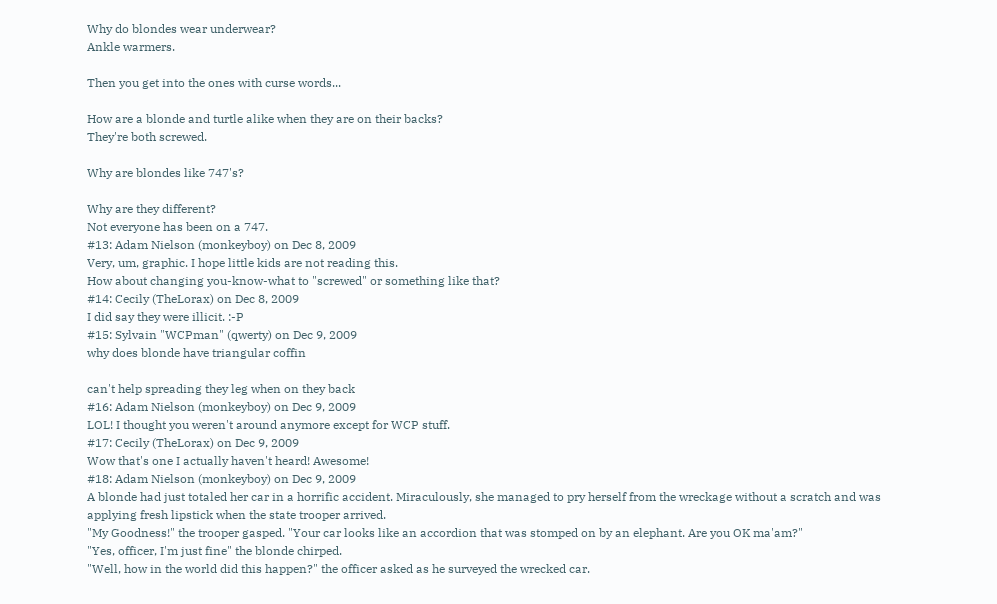Why do blondes wear underwear?
Ankle warmers.

Then you get into the ones with curse words...

How are a blonde and turtle alike when they are on their backs?
They're both screwed.

Why are blondes like 747's?

Why are they different?
Not everyone has been on a 747.
#13: Adam Nielson (monkeyboy) on Dec 8, 2009
Very, um, graphic. I hope little kids are not reading this.
How about changing you-know-what to "screwed" or something like that?
#14: Cecily (TheLorax) on Dec 8, 2009
I did say they were illicit. :-P
#15: Sylvain "WCPman" (qwerty) on Dec 9, 2009
why does blonde have triangular coffin

can't help spreading they leg when on they back
#16: Adam Nielson (monkeyboy) on Dec 9, 2009
LOL! I thought you weren't around anymore except for WCP stuff.
#17: Cecily (TheLorax) on Dec 9, 2009
Wow that's one I actually haven't heard! Awesome!
#18: Adam Nielson (monkeyboy) on Dec 9, 2009
A blonde had just totaled her car in a horrific accident. Miraculously, she managed to pry herself from the wreckage without a scratch and was applying fresh lipstick when the state trooper arrived.
"My Goodness!" the trooper gasped. "Your car looks like an accordion that was stomped on by an elephant. Are you OK ma'am?"
"Yes, officer, I'm just fine" the blonde chirped.
"Well, how in the world did this happen?" the officer asked as he surveyed the wrecked car.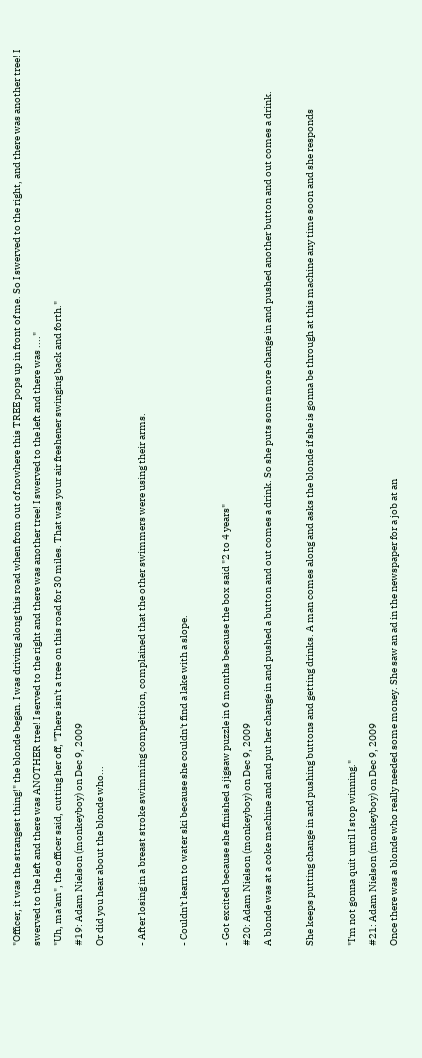"Officer, it was the strangest thing!" the blonde began. I was driving along this road when from out of nowhere this TREE pops up in front of me. So I swerved to the right, and there was another tree! I swerved to the left and there was ANOTHER tree! I served to the right and there was another tree! I swerved to the left and there was ...."
"Uh, ma'am", the officer said, cutting her off, "There isn't a tree on this road for 30 miles. That was your air freshener swinging back and forth."
#19: Adam Nielson (monkeyboy) on Dec 9, 2009
Or did you hear about the blonde who...

- After losing in a breast stroke swimming competition, complained that the other swimmers were using their arms.

- Couldn't learn to water ski because she couldn't find a lake with a slope.

- Got excited because she finished a jigsaw puzzle in 6 months because the box said "2 to 4 years"
#20: Adam Nielson (monkeyboy) on Dec 9, 2009
A blonde was at a coke machine and and put her change in and pushed a button and out comes a drink. So she puts some more change in and pushed another button and out comes a drink.

She keeps putting change in and pushing buttons and getting drinks. A man comes along and asks the blonde if she is gonna be through at this machine any time soon and she responds

"I'm not gonna quit until I stop winning."
#21: Adam Nielson (monkeyboy) on Dec 9, 2009
Once there was a blonde who really needed some money. She saw an ad in the newspaper for a job at an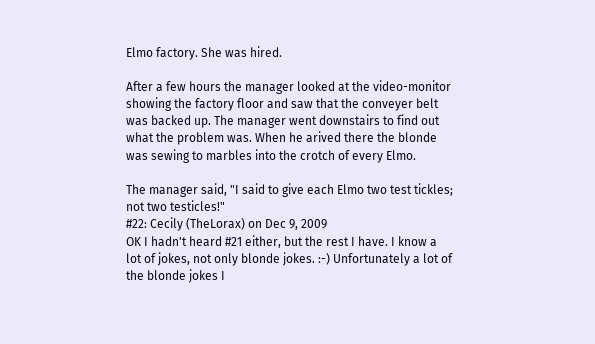Elmo factory. She was hired.

After a few hours the manager looked at the video-monitor showing the factory floor and saw that the conveyer belt was backed up. The manager went downstairs to find out what the problem was. When he arived there the blonde was sewing to marbles into the crotch of every Elmo.

The manager said, "I said to give each Elmo two test tickles; not two testicles!"
#22: Cecily (TheLorax) on Dec 9, 2009
OK I hadn't heard #21 either, but the rest I have. I know a lot of jokes, not only blonde jokes. :-) Unfortunately a lot of the blonde jokes I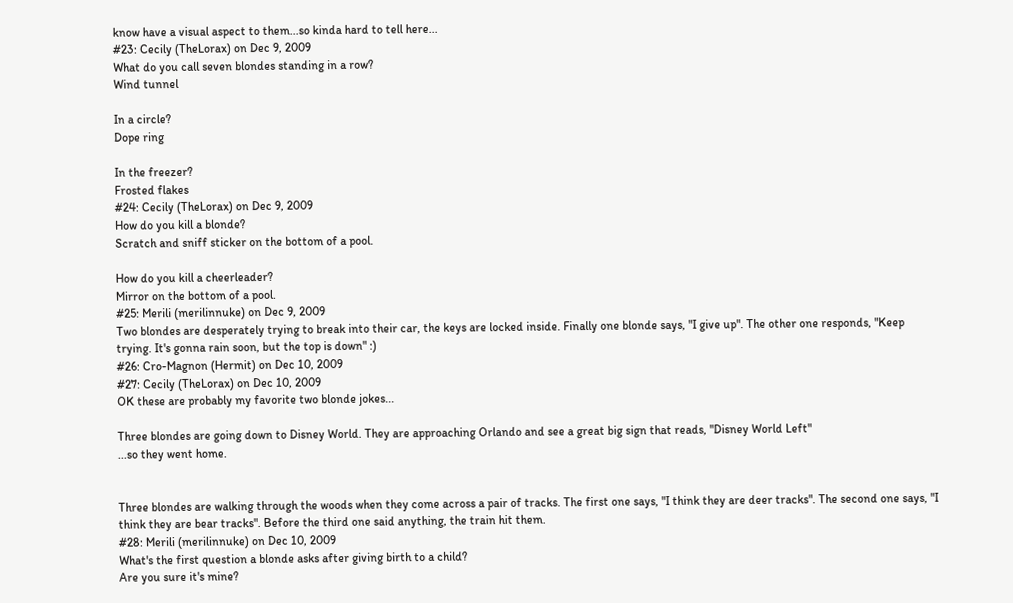know have a visual aspect to them...so kinda hard to tell here...
#23: Cecily (TheLorax) on Dec 9, 2009
What do you call seven blondes standing in a row?
Wind tunnel

In a circle?
Dope ring

In the freezer?
Frosted flakes
#24: Cecily (TheLorax) on Dec 9, 2009
How do you kill a blonde?
Scratch and sniff sticker on the bottom of a pool.

How do you kill a cheerleader?
Mirror on the bottom of a pool.
#25: Merili (merilinnuke) on Dec 9, 2009
Two blondes are desperately trying to break into their car, the keys are locked inside. Finally one blonde says, "I give up". The other one responds, "Keep trying. It's gonna rain soon, but the top is down" :)
#26: Cro-Magnon (Hermit) on Dec 10, 2009
#27: Cecily (TheLorax) on Dec 10, 2009
OK these are probably my favorite two blonde jokes...

Three blondes are going down to Disney World. They are approaching Orlando and see a great big sign that reads, "Disney World Left"
...so they went home.


Three blondes are walking through the woods when they come across a pair of tracks. The first one says, "I think they are deer tracks". The second one says, "I think they are bear tracks". Before the third one said anything, the train hit them.
#28: Merili (merilinnuke) on Dec 10, 2009
What's the first question a blonde asks after giving birth to a child?
Are you sure it's mine?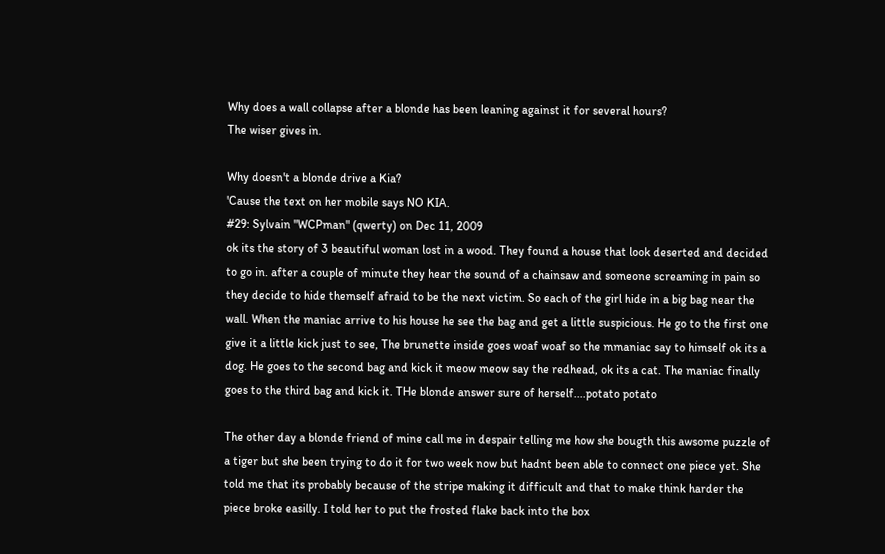Why does a wall collapse after a blonde has been leaning against it for several hours?
The wiser gives in.

Why doesn't a blonde drive a Kia?
'Cause the text on her mobile says NO KIA.
#29: Sylvain "WCPman" (qwerty) on Dec 11, 2009
ok its the story of 3 beautiful woman lost in a wood. They found a house that look deserted and decided to go in. after a couple of minute they hear the sound of a chainsaw and someone screaming in pain so they decide to hide themself afraid to be the next victim. So each of the girl hide in a big bag near the wall. When the maniac arrive to his house he see the bag and get a little suspicious. He go to the first one give it a little kick just to see, The brunette inside goes woaf woaf so the mmaniac say to himself ok its a dog. He goes to the second bag and kick it meow meow say the redhead, ok its a cat. The maniac finally goes to the third bag and kick it. THe blonde answer sure of herself....potato potato

The other day a blonde friend of mine call me in despair telling me how she bougth this awsome puzzle of a tiger but she been trying to do it for two week now but hadnt been able to connect one piece yet. She told me that its probably because of the stripe making it difficult and that to make think harder the piece broke easilly. I told her to put the frosted flake back into the box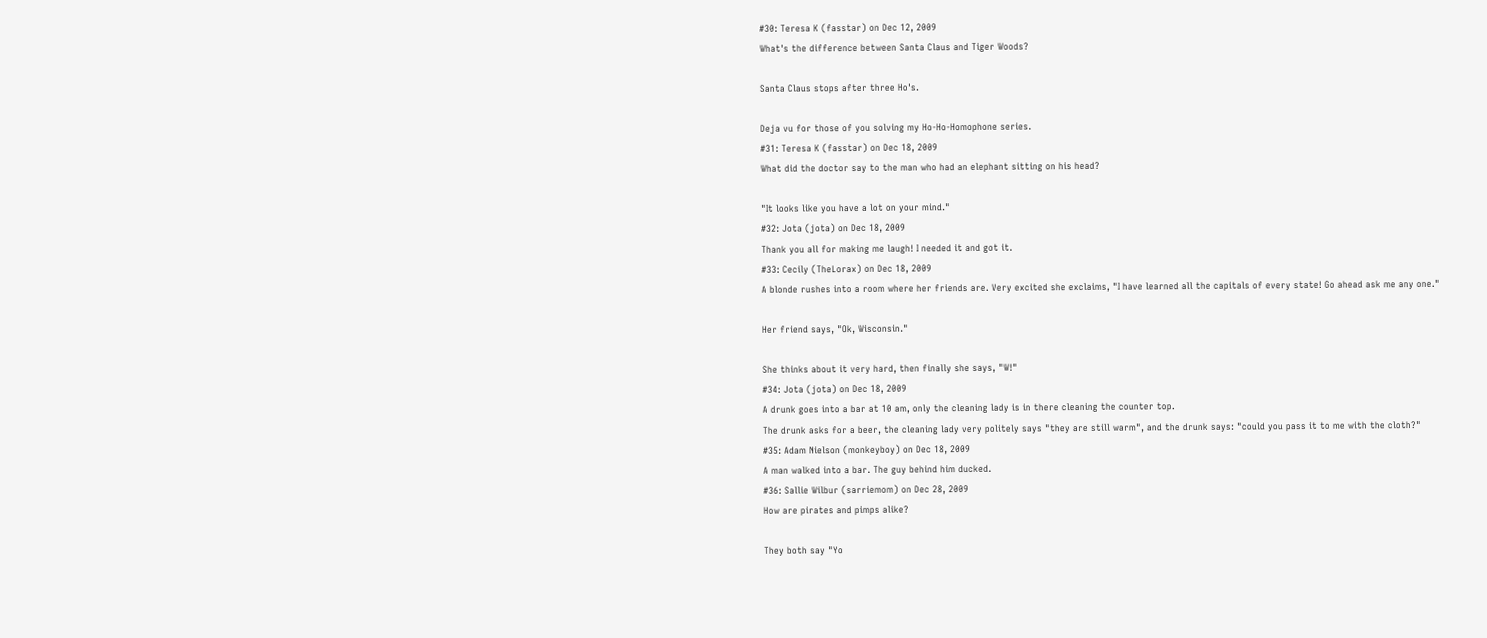#30: Teresa K (fasstar) on Dec 12, 2009
What's the difference between Santa Claus and Tiger Woods?

Santa Claus stops after three Ho's.

Deja vu for those of you solving my Ho-Ho-Homophone series.
#31: Teresa K (fasstar) on Dec 18, 2009
What did the doctor say to the man who had an elephant sitting on his head?

"It looks like you have a lot on your mind."
#32: Jota (jota) on Dec 18, 2009
Thank you all for making me laugh! I needed it and got it.
#33: Cecily (TheLorax) on Dec 18, 2009
A blonde rushes into a room where her friends are. Very excited she exclaims, "I have learned all the capitals of every state! Go ahead ask me any one."

Her friend says, "Ok, Wisconsin."

She thinks about it very hard, then finally she says, "W!"
#34: Jota (jota) on Dec 18, 2009
A drunk goes into a bar at 10 am, only the cleaning lady is in there cleaning the counter top.
The drunk asks for a beer, the cleaning lady very politely says "they are still warm", and the drunk says: "could you pass it to me with the cloth?"
#35: Adam Nielson (monkeyboy) on Dec 18, 2009
A man walked into a bar. The guy behind him ducked.
#36: Sallie Wilbur (sarriemom) on Dec 28, 2009
How are pirates and pimps alike?

They both say "Yo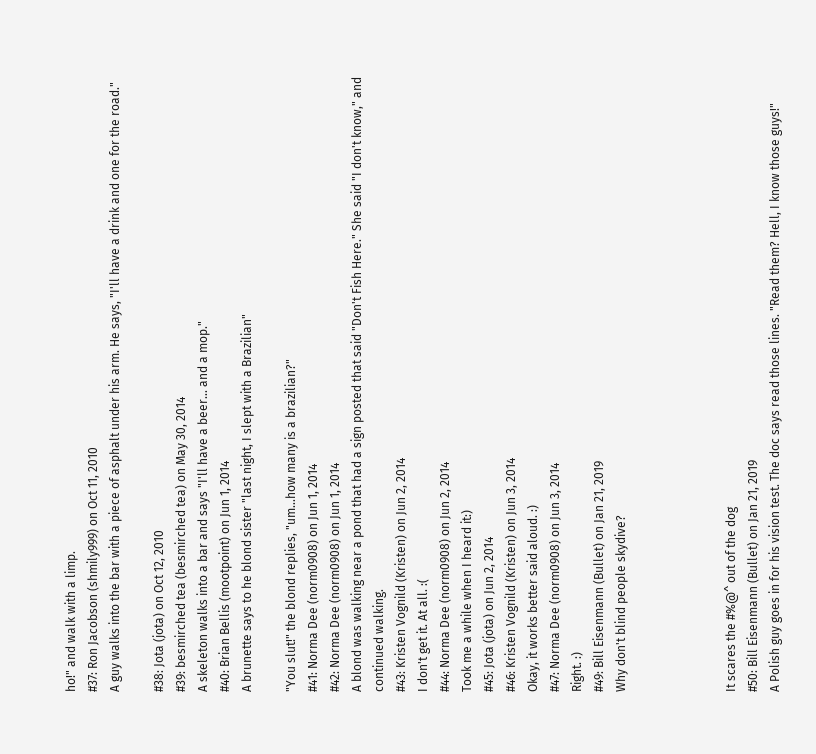ho!" and walk with a limp.
#37: Ron Jacobson (shmily999) on Oct 11, 2010
A guy walks into the bar with a piece of asphalt under his arm. He says, "I'll have a drink and one for the road."

#38: Jota (jota) on Oct 12, 2010
#39: besmirched tea (besmirched tea) on May 30, 2014
A skeleton walks into a bar and says "I'll have a beer... and a mop."
#40: Brian Bellis (mootpoint) on Jun 1, 2014
A brunette says to he blond sister "last night, I slept with a Brazilian"

"You slut!" the blond replies, "um...how many is a brazilian?"
#41: Norma Dee (norm0908) on Jun 1, 2014
#42: Norma Dee (norm0908) on Jun 1, 2014
A blond was walking near a pond that had a sign posted that said "Don't Fish Here." She said "I don't know," and continued walking.
#43: Kristen Vognild (Kristen) on Jun 2, 2014
I don't get it. At all. :(
#44: Norma Dee (norm0908) on Jun 2, 2014
Took me a while when I heard it:)
#45: Jota (jota) on Jun 2, 2014
#46: Kristen Vognild (Kristen) on Jun 3, 2014
Okay, it works better said aloud. :)
#47: Norma Dee (norm0908) on Jun 3, 2014
Right. :)
#49: Bill Eisenmann (Bullet) on Jan 21, 2019
Why don't blind people skydive?




It scares the #%@^ out of the dog
#50: Bill Eisenmann (Bullet) on Jan 21, 2019
A Polish guy goes in for his vision test. The doc says read those lines. "Read them? Hell, I know those guys!"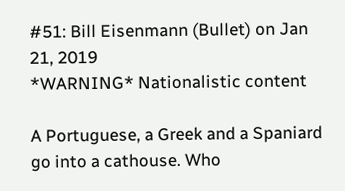#51: Bill Eisenmann (Bullet) on Jan 21, 2019
*WARNING* Nationalistic content

A Portuguese, a Greek and a Spaniard go into a cathouse. Who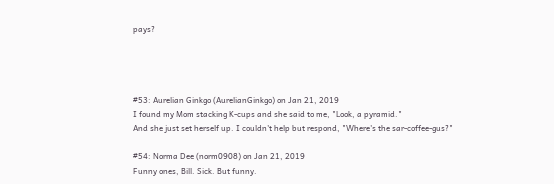pays?




#53: Aurelian Ginkgo (AurelianGinkgo) on Jan 21, 2019
I found my Mom stacking K-cups and she said to me, "Look, a pyramid."
And she just set herself up. I couldn't help but respond, "Where's the sar-coffee-gus?"

#54: Norma Dee (norm0908) on Jan 21, 2019
Funny ones, Bill. Sick. But funny.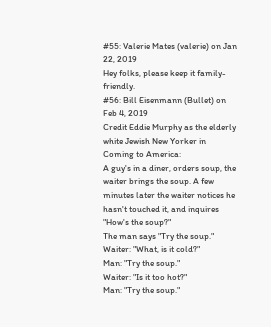#55: Valerie Mates (valerie) on Jan 22, 2019
Hey folks, please keep it family-friendly.
#56: Bill Eisenmann (Bullet) on Feb 4, 2019
Credit Eddie Murphy as the elderly white Jewish New Yorker in Coming to America:
A guy's in a diner, orders soup, the waiter brings the soup. A few minutes later the waiter notices he hasn't touched it, and inquires "How's the soup?"
The man says "Try the soup."
Waiter: "What, is it cold?"
Man: "Try the soup."
Waiter: "Is it too hot?"
Man: "Try the soup."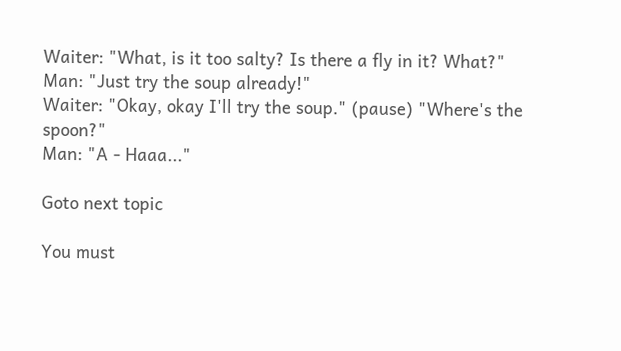Waiter: "What, is it too salty? Is there a fly in it? What?"
Man: "Just try the soup already!"
Waiter: "Okay, okay I'll try the soup." (pause) "Where's the spoon?"
Man: "A - Haaa..."

Goto next topic

You must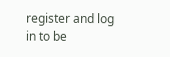register and log in to be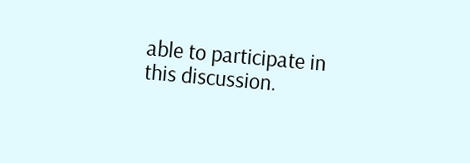able to participate in this discussion.